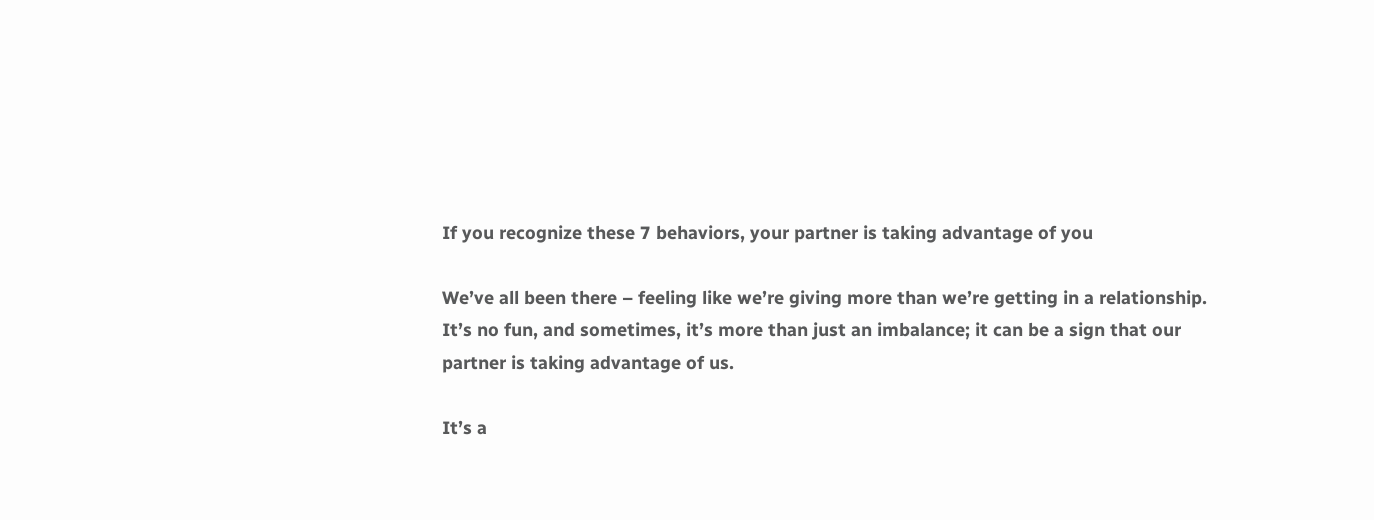If you recognize these 7 behaviors, your partner is taking advantage of you

We’ve all been there – feeling like we’re giving more than we’re getting in a relationship. It’s no fun, and sometimes, it’s more than just an imbalance; it can be a sign that our partner is taking advantage of us.

It’s a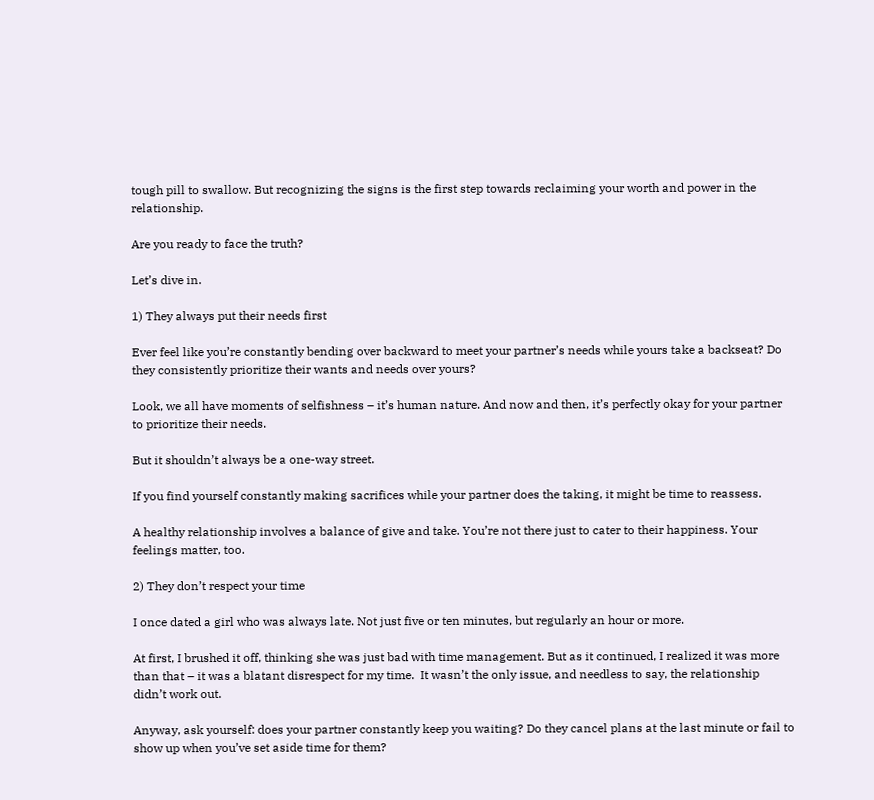tough pill to swallow. But recognizing the signs is the first step towards reclaiming your worth and power in the relationship.

Are you ready to face the truth?

Let’s dive in.

1) They always put their needs first

Ever feel like you’re constantly bending over backward to meet your partner’s needs while yours take a backseat? Do they consistently prioritize their wants and needs over yours?

Look, we all have moments of selfishness – it’s human nature. And now and then, it’s perfectly okay for your partner to prioritize their needs.

But it shouldn’t always be a one-way street.

If you find yourself constantly making sacrifices while your partner does the taking, it might be time to reassess.

A healthy relationship involves a balance of give and take. You’re not there just to cater to their happiness. Your feelings matter, too.

2) They don’t respect your time

I once dated a girl who was always late. Not just five or ten minutes, but regularly an hour or more.

At first, I brushed it off, thinking she was just bad with time management. But as it continued, I realized it was more than that – it was a blatant disrespect for my time.  It wasn’t the only issue, and needless to say, the relationship didn’t work out.

Anyway, ask yourself: does your partner constantly keep you waiting? Do they cancel plans at the last minute or fail to show up when you’ve set aside time for them?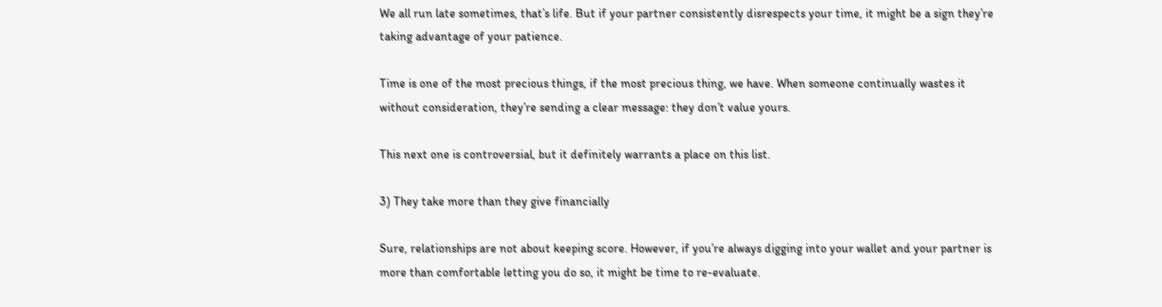We all run late sometimes, that’s life. But if your partner consistently disrespects your time, it might be a sign they’re taking advantage of your patience.

Time is one of the most precious things, if the most precious thing, we have. When someone continually wastes it without consideration, they’re sending a clear message: they don’t value yours.

This next one is controversial, but it definitely warrants a place on this list.

3) They take more than they give financially

Sure, relationships are not about keeping score. However, if you’re always digging into your wallet and your partner is more than comfortable letting you do so, it might be time to re-evaluate.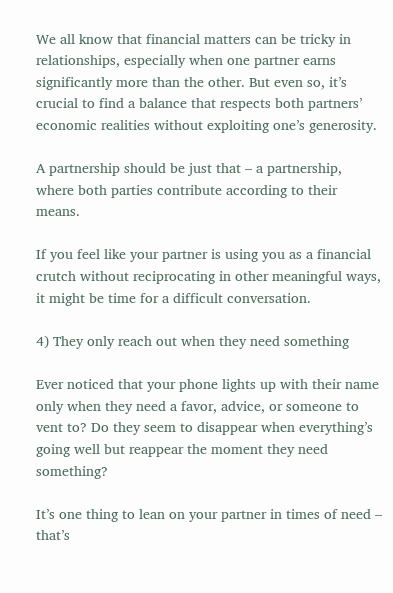We all know that financial matters can be tricky in relationships, especially when one partner earns significantly more than the other. But even so, it’s crucial to find a balance that respects both partners’ economic realities without exploiting one’s generosity.

A partnership should be just that – a partnership, where both parties contribute according to their means.

If you feel like your partner is using you as a financial crutch without reciprocating in other meaningful ways, it might be time for a difficult conversation.

4) They only reach out when they need something

Ever noticed that your phone lights up with their name only when they need a favor, advice, or someone to vent to? Do they seem to disappear when everything’s going well but reappear the moment they need something?

It’s one thing to lean on your partner in times of need – that’s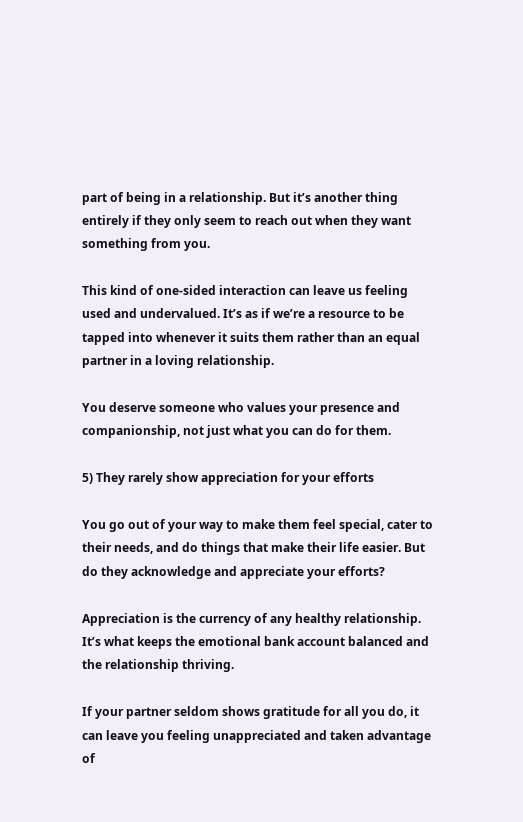part of being in a relationship. But it’s another thing entirely if they only seem to reach out when they want something from you.

This kind of one-sided interaction can leave us feeling used and undervalued. It’s as if we’re a resource to be tapped into whenever it suits them rather than an equal partner in a loving relationship.

You deserve someone who values your presence and companionship, not just what you can do for them.

5) They rarely show appreciation for your efforts

You go out of your way to make them feel special, cater to their needs, and do things that make their life easier. But do they acknowledge and appreciate your efforts?

Appreciation is the currency of any healthy relationship. It’s what keeps the emotional bank account balanced and the relationship thriving.

If your partner seldom shows gratitude for all you do, it can leave you feeling unappreciated and taken advantage of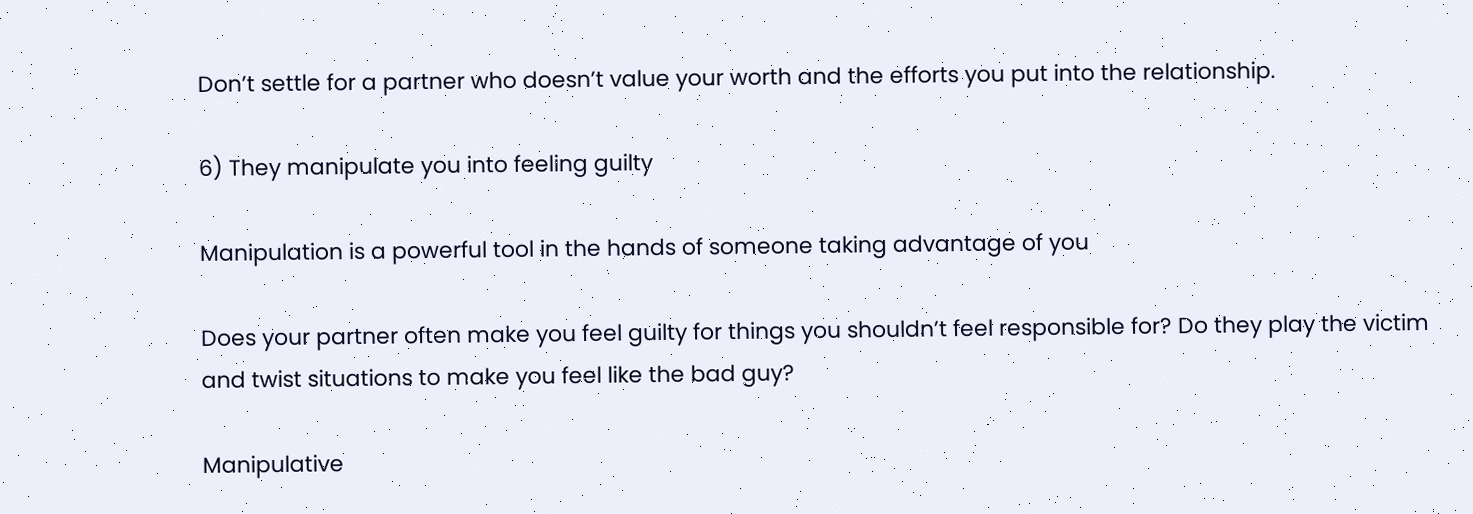Don’t settle for a partner who doesn’t value your worth and the efforts you put into the relationship.

6) They manipulate you into feeling guilty

Manipulation is a powerful tool in the hands of someone taking advantage of you

Does your partner often make you feel guilty for things you shouldn’t feel responsible for? Do they play the victim and twist situations to make you feel like the bad guy?

Manipulative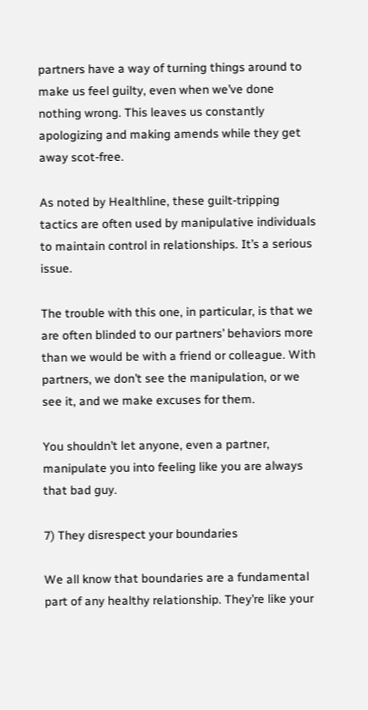partners have a way of turning things around to make us feel guilty, even when we’ve done nothing wrong. This leaves us constantly apologizing and making amends while they get away scot-free.

As noted by Healthline, these guilt-tripping tactics are often used by manipulative individuals to maintain control in relationships. It’s a serious issue.

The trouble with this one, in particular, is that we are often blinded to our partners’ behaviors more than we would be with a friend or colleague. With partners, we don’t see the manipulation, or we see it, and we make excuses for them.

You shouldn’t let anyone, even a partner, manipulate you into feeling like you are always that bad guy.

7) They disrespect your boundaries

We all know that boundaries are a fundamental part of any healthy relationship. They’re like your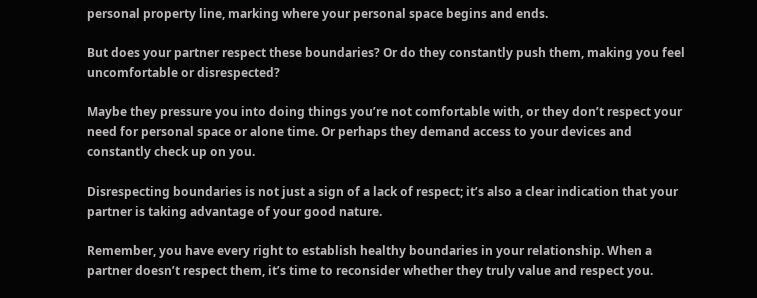personal property line, marking where your personal space begins and ends.

But does your partner respect these boundaries? Or do they constantly push them, making you feel uncomfortable or disrespected?

Maybe they pressure you into doing things you’re not comfortable with, or they don’t respect your need for personal space or alone time. Or perhaps they demand access to your devices and constantly check up on you.

Disrespecting boundaries is not just a sign of a lack of respect; it’s also a clear indication that your partner is taking advantage of your good nature.

Remember, you have every right to establish healthy boundaries in your relationship. When a partner doesn’t respect them, it’s time to reconsider whether they truly value and respect you.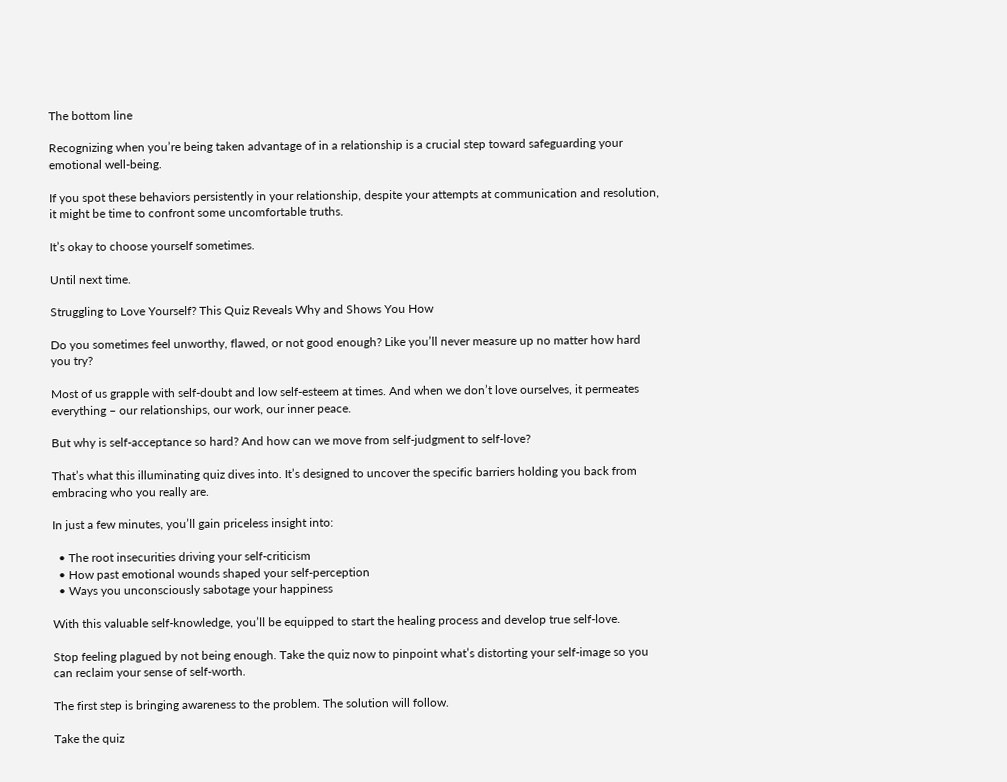The bottom line

Recognizing when you’re being taken advantage of in a relationship is a crucial step toward safeguarding your emotional well-being.

If you spot these behaviors persistently in your relationship, despite your attempts at communication and resolution, it might be time to confront some uncomfortable truths.

It’s okay to choose yourself sometimes.

Until next time.

Struggling to Love Yourself? This Quiz Reveals Why and Shows You How

Do you sometimes feel unworthy, flawed, or not good enough? Like you’ll never measure up no matter how hard you try?

Most of us grapple with self-doubt and low self-esteem at times. And when we don’t love ourselves, it permeates everything – our relationships, our work, our inner peace.

But why is self-acceptance so hard? And how can we move from self-judgment to self-love?

That’s what this illuminating quiz dives into. It’s designed to uncover the specific barriers holding you back from embracing who you really are.

In just a few minutes, you’ll gain priceless insight into:

  • The root insecurities driving your self-criticism
  • How past emotional wounds shaped your self-perception
  • Ways you unconsciously sabotage your happiness

With this valuable self-knowledge, you’ll be equipped to start the healing process and develop true self-love.

Stop feeling plagued by not being enough. Take the quiz now to pinpoint what’s distorting your self-image so you can reclaim your sense of self-worth.

The first step is bringing awareness to the problem. The solution will follow.

Take the quiz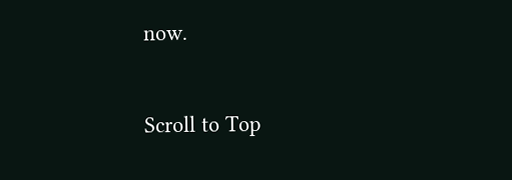now.


Scroll to Top